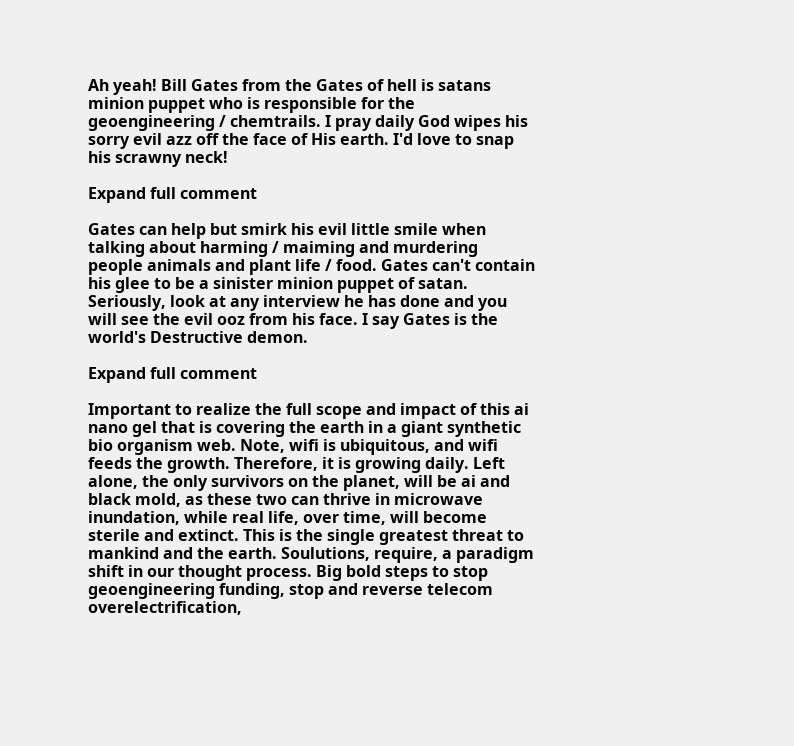Ah yeah! Bill Gates from the Gates of hell is satans minion puppet who is responsible for the geoengineering / chemtrails. I pray daily God wipes his sorry evil azz off the face of His earth. I'd love to snap his scrawny neck!

Expand full comment

Gates can help but smirk his evil little smile when talking about harming / maiming and murdering people animals and plant life / food. Gates can't contain his glee to be a sinister minion puppet of satan. Seriously, look at any interview he has done and you will see the evil ooz from his face. I say Gates is the world's Destructive demon.

Expand full comment

Important to realize the full scope and impact of this ai nano gel that is covering the earth in a giant synthetic bio organism web. Note, wifi is ubiquitous, and wifi feeds the growth. Therefore, it is growing daily. Left alone, the only survivors on the planet, will be ai and black mold, as these two can thrive in microwave inundation, while real life, over time, will become sterile and extinct. This is the single greatest threat to mankind and the earth. Soulutions, require, a paradigm shift in our thought process. Big bold steps to stop geoengineering funding, stop and reverse telecom overelectrification,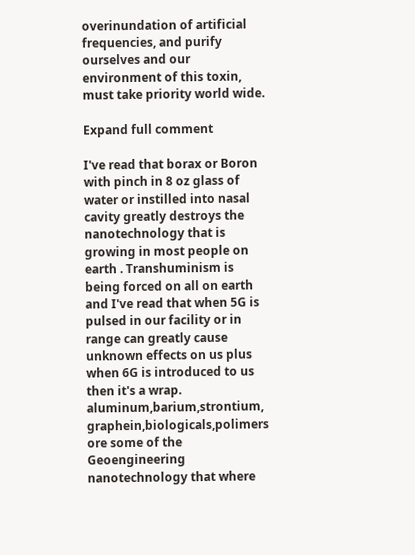overinundation of artificial frequencies, and purify ourselves and our environment of this toxin, must take priority world wide.

Expand full comment

I've read that borax or Boron with pinch in 8 oz glass of water or instilled into nasal cavity greatly destroys the nanotechnology that is growing in most people on earth . Transhuminism is being forced on all on earth and I've read that when 5G is pulsed in our facility or in range can greatly cause unknown effects on us plus when 6G is introduced to us then it's a wrap. aluminum,barium,strontium, graphein,biologicals,polimers ore some of the Geoengineering nanotechnology that where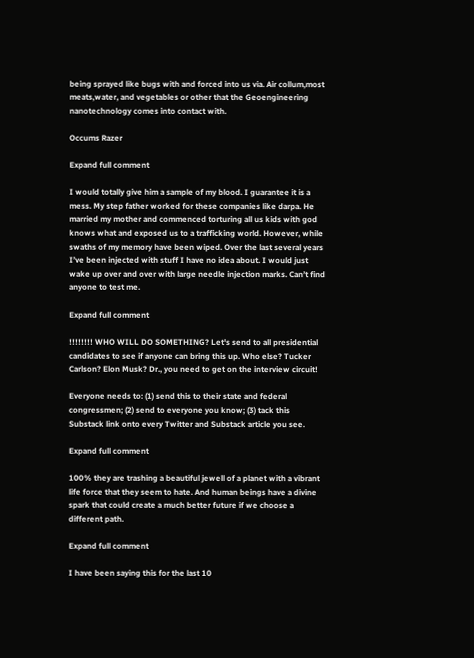being sprayed like bugs with and forced into us via. Air collum,most meats,water, and vegetables or other that the Geoengineering nanotechnology comes into contact with.

Occums Razer

Expand full comment

I would totally give him a sample of my blood. I guarantee it is a mess. My step father worked for these companies like darpa. He married my mother and commenced torturing all us kids with god knows what and exposed us to a trafficking world. However, while swaths of my memory have been wiped. Over the last several years I’ve been injected with stuff I have no idea about. I would just wake up over and over with large needle injection marks. Can’t find anyone to test me.

Expand full comment

!!!!!!!! WHO WILL DO SOMETHING? Let's send to all presidential candidates to see if anyone can bring this up. Who else? Tucker Carlson? Elon Musk? Dr., you need to get on the interview circuit!

Everyone needs to: (1) send this to their state and federal congressmen; (2) send to everyone you know; (3) tack this Substack link onto every Twitter and Substack article you see.

Expand full comment

100% they are trashing a beautiful jewell of a planet with a vibrant life force that they seem to hate. And human beings have a divine spark that could create a much better future if we choose a different path.

Expand full comment

I have been saying this for the last 10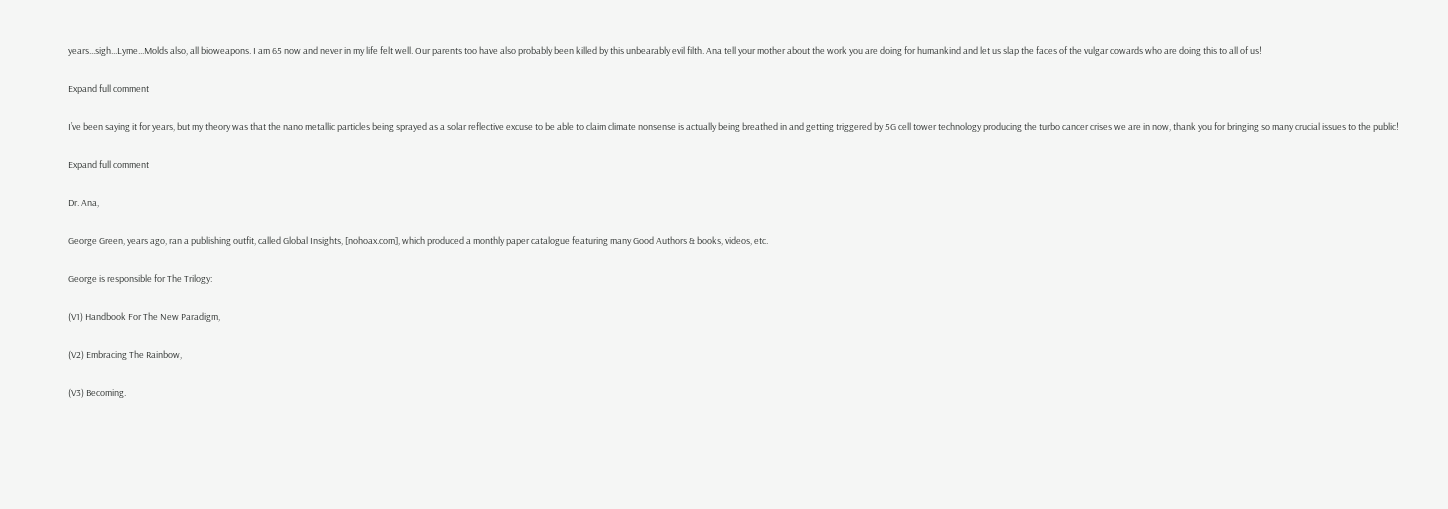years...sigh...Lyme...Molds also, all bioweapons. I am 65 now and never in my life felt well. Our parents too have also probably been killed by this unbearably evil filth. Ana tell your mother about the work you are doing for humankind and let us slap the faces of the vulgar cowards who are doing this to all of us!

Expand full comment

I’ve been saying it for years, but my theory was that the nano metallic particles being sprayed as a solar reflective excuse to be able to claim climate nonsense is actually being breathed in and getting triggered by 5G cell tower technology producing the turbo cancer crises we are in now, thank you for bringing so many crucial issues to the public!

Expand full comment

Dr. Ana,

George Green, years ago, ran a publishing outfit, called Global Insights, [nohoax.com], which produced a monthly paper catalogue featuring many Good Authors & books, videos, etc.

George is responsible for The Trilogy:

(V1) Handbook For The New Paradigm,

(V2) Embracing The Rainbow,

(V3) Becoming.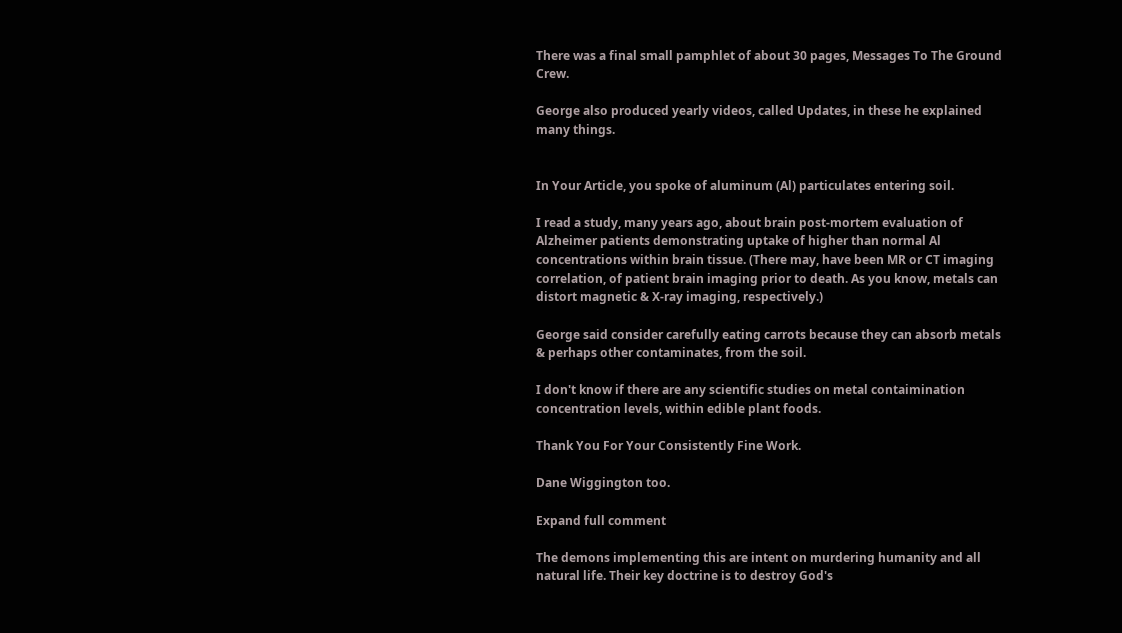There was a final small pamphlet of about 30 pages, Messages To The Ground Crew.

George also produced yearly videos, called Updates, in these he explained many things.


In Your Article, you spoke of aluminum (Al) particulates entering soil.

I read a study, many years ago, about brain post-mortem evaluation of Alzheimer patients demonstrating uptake of higher than normal Al concentrations within brain tissue. (There may, have been MR or CT imaging correlation, of patient brain imaging prior to death. As you know, metals can distort magnetic & X-ray imaging, respectively.)

George said consider carefully eating carrots because they can absorb metals & perhaps other contaminates, from the soil.

I don't know if there are any scientific studies on metal contaimination concentration levels, within edible plant foods.

Thank You For Your Consistently Fine Work.

Dane Wiggington too.

Expand full comment

The demons implementing this are intent on murdering humanity and all natural life. Their key doctrine is to destroy God's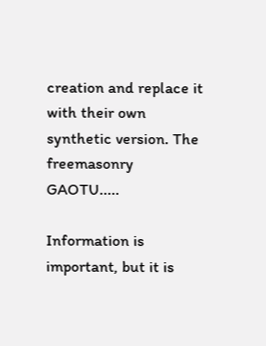creation and replace it with their own synthetic version. The freemasonry GAOTU.....

Information is important, but it is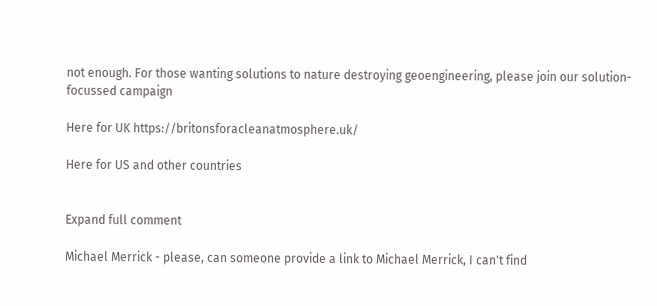not enough. For those wanting solutions to nature destroying geoengineering, please join our solution-focussed campaign

Here for UK https://britonsforacleanatmosphere.uk/

Here for US and other countries


Expand full comment

Michael Merrick - please, can someone provide a link to Michael Merrick, I can't find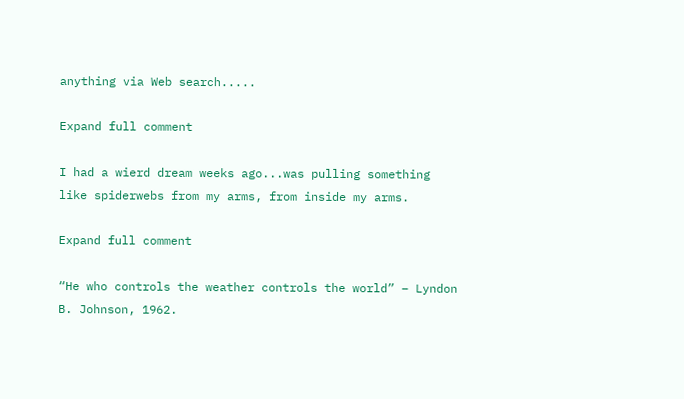anything via Web search.....

Expand full comment

I had a wierd dream weeks ago...was pulling something like spiderwebs from my arms, from inside my arms.

Expand full comment

“He who controls the weather controls the world” – Lyndon B. Johnson, 1962.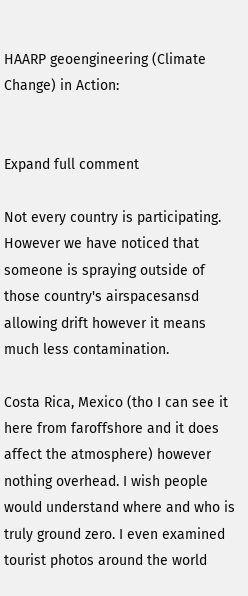HAARP geoengineering (Climate Change) in Action:


Expand full comment

Not every country is participating. However we have noticed that someone is spraying outside of those country's airspacesansd allowing drift however it means much less contamination.

Costa Rica, Mexico (tho I can see it here from faroffshore and it does affect the atmosphere) however nothing overhead. I wish people would understand where and who is truly ground zero. I even examined tourist photos around the world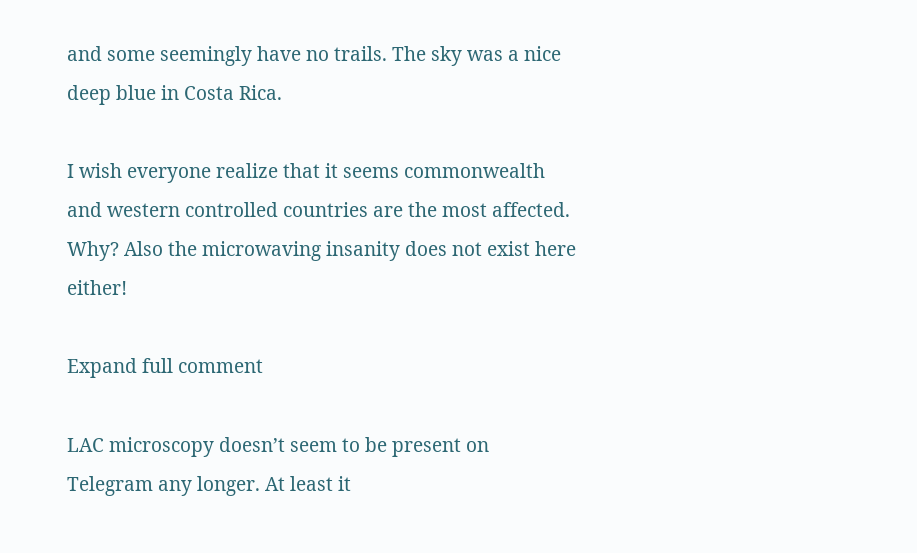and some seemingly have no trails. The sky was a nice deep blue in Costa Rica.

I wish everyone realize that it seems commonwealth and western controlled countries are the most affected. Why? Also the microwaving insanity does not exist here either!

Expand full comment

LAC microscopy doesn’t seem to be present on Telegram any longer. At least it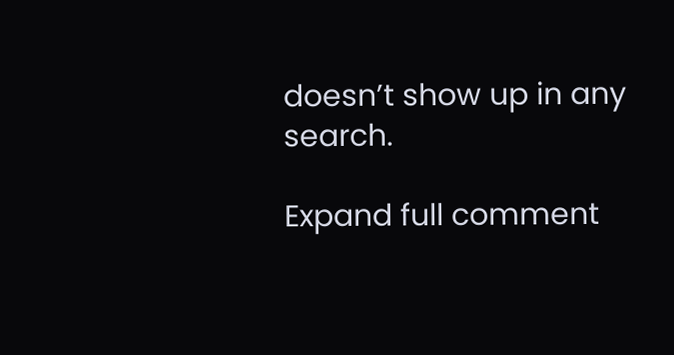doesn’t show up in any search.

Expand full comment